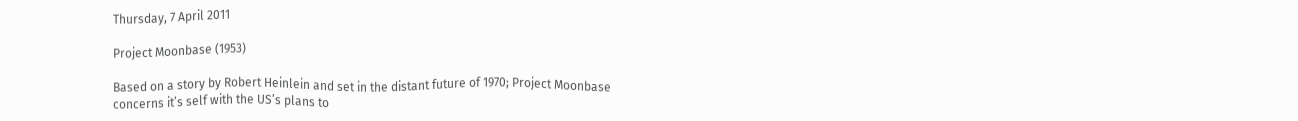Thursday, 7 April 2011

Project Moonbase (1953)

Based on a story by Robert Heinlein and set in the distant future of 1970; Project Moonbase concerns it’s self with the US’s plans to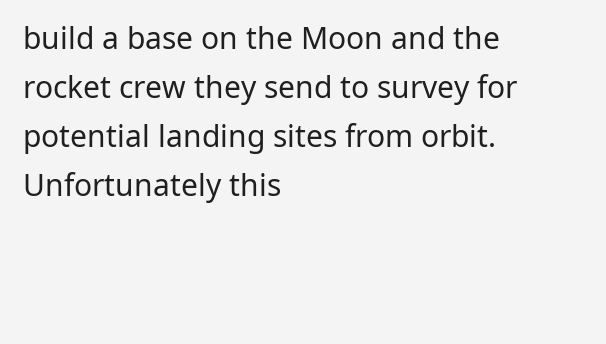build a base on the Moon and the rocket crew they send to survey for potential landing sites from orbit.
Unfortunately this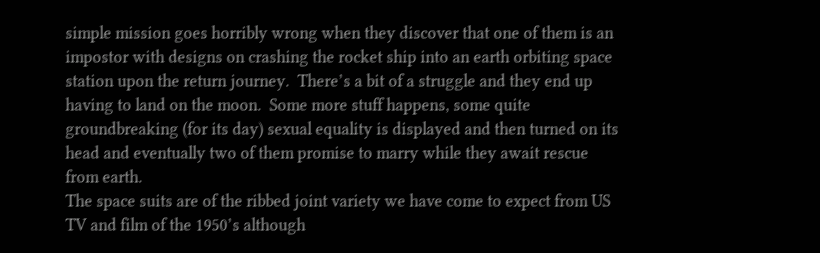simple mission goes horribly wrong when they discover that one of them is an impostor with designs on crashing the rocket ship into an earth orbiting space station upon the return journey.  There’s a bit of a struggle and they end up having to land on the moon.  Some more stuff happens, some quite groundbreaking (for its day) sexual equality is displayed and then turned on its head and eventually two of them promise to marry while they await rescue from earth.
The space suits are of the ribbed joint variety we have come to expect from US TV and film of the 1950’s although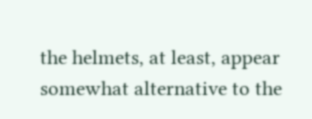the helmets, at least, appear somewhat alternative to the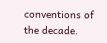conventions of the decade.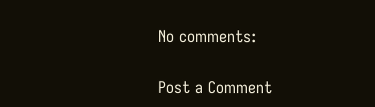No comments:

Post a Comment